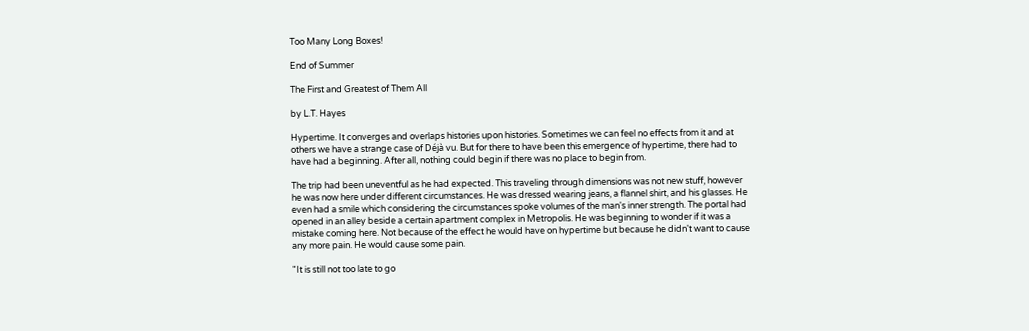Too Many Long Boxes!

End of Summer

The First and Greatest of Them All

by L.T. Hayes

Hypertime. It converges and overlaps histories upon histories. Sometimes we can feel no effects from it and at others we have a strange case of Déjà vu. But for there to have been this emergence of hypertime, there had to have had a beginning. After all, nothing could begin if there was no place to begin from.

The trip had been uneventful as he had expected. This traveling through dimensions was not new stuff, however he was now here under different circumstances. He was dressed wearing jeans, a flannel shirt, and his glasses. He even had a smile which considering the circumstances spoke volumes of the man's inner strength. The portal had opened in an alley beside a certain apartment complex in Metropolis. He was beginning to wonder if it was a mistake coming here. Not because of the effect he would have on hypertime but because he didn't want to cause any more pain. He would cause some pain.

"It is still not too late to go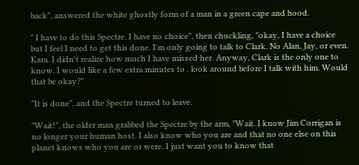back", answered the white ghostly form of a man in a green cape and hood.

" I have to do this Spectre. I have no choice", then chuckling, "okay, I have a choice but I feel I need to get this done. I'm only going to talk to Clark. No Alan, Jay, or even. Kara. I didn't realize how much I have missed her. Anyway, Clark is the only one to know. I would like a few extra minutes to . look around before I talk with him. Would that be okay?"

"It is done", and the Spectre turned to leave.

"Wait!", the older man grabbed the Spectre by the arm, "Wait. I know Jim Corrigan is no longer your human host. I also know who you are and that no one else on this planet knows who you are or were. I just want you to know that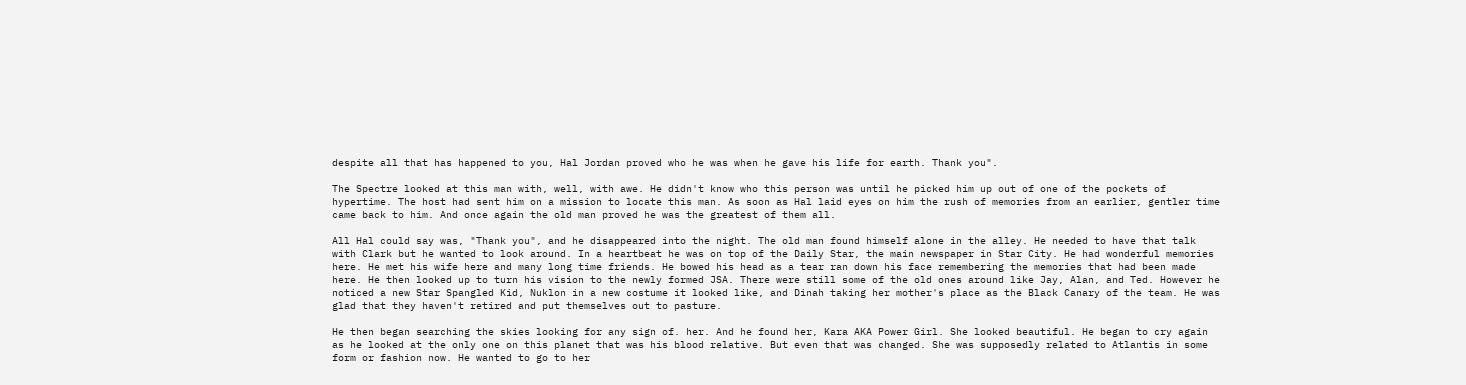despite all that has happened to you, Hal Jordan proved who he was when he gave his life for earth. Thank you".

The Spectre looked at this man with, well, with awe. He didn't know who this person was until he picked him up out of one of the pockets of hypertime. The host had sent him on a mission to locate this man. As soon as Hal laid eyes on him the rush of memories from an earlier, gentler time came back to him. And once again the old man proved he was the greatest of them all.

All Hal could say was, "Thank you", and he disappeared into the night. The old man found himself alone in the alley. He needed to have that talk with Clark but he wanted to look around. In a heartbeat he was on top of the Daily Star, the main newspaper in Star City. He had wonderful memories here. He met his wife here and many long time friends. He bowed his head as a tear ran down his face remembering the memories that had been made here. He then looked up to turn his vision to the newly formed JSA. There were still some of the old ones around like Jay, Alan, and Ted. However he noticed a new Star Spangled Kid, Nuklon in a new costume it looked like, and Dinah taking her mother's place as the Black Canary of the team. He was glad that they haven't retired and put themselves out to pasture.

He then began searching the skies looking for any sign of. her. And he found her, Kara AKA Power Girl. She looked beautiful. He began to cry again as he looked at the only one on this planet that was his blood relative. But even that was changed. She was supposedly related to Atlantis in some form or fashion now. He wanted to go to her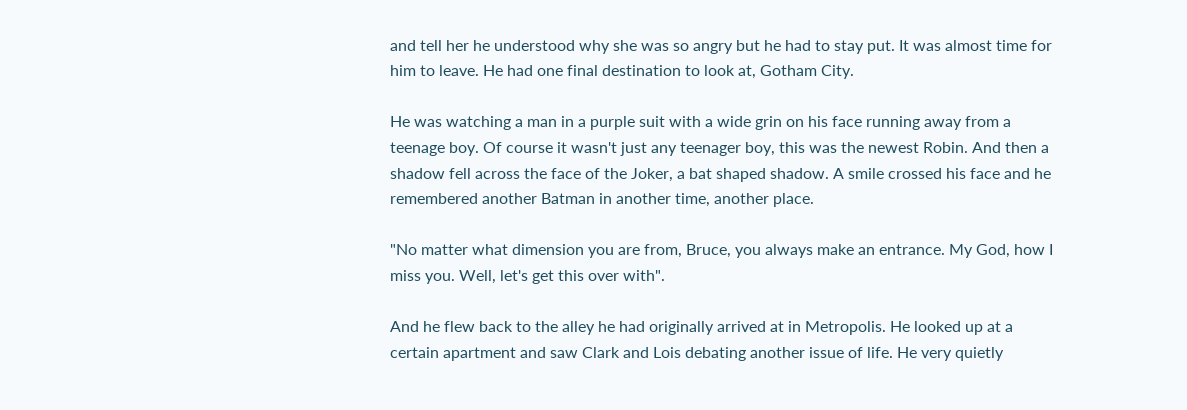and tell her he understood why she was so angry but he had to stay put. It was almost time for him to leave. He had one final destination to look at, Gotham City.

He was watching a man in a purple suit with a wide grin on his face running away from a teenage boy. Of course it wasn't just any teenager boy, this was the newest Robin. And then a shadow fell across the face of the Joker, a bat shaped shadow. A smile crossed his face and he remembered another Batman in another time, another place.

"No matter what dimension you are from, Bruce, you always make an entrance. My God, how I miss you. Well, let's get this over with".

And he flew back to the alley he had originally arrived at in Metropolis. He looked up at a certain apartment and saw Clark and Lois debating another issue of life. He very quietly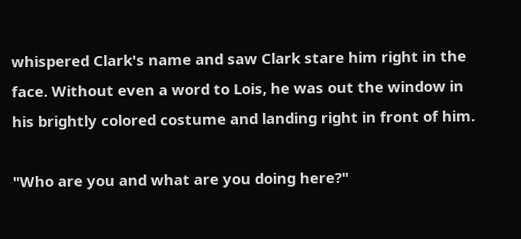whispered Clark's name and saw Clark stare him right in the face. Without even a word to Lois, he was out the window in his brightly colored costume and landing right in front of him.

"Who are you and what are you doing here?"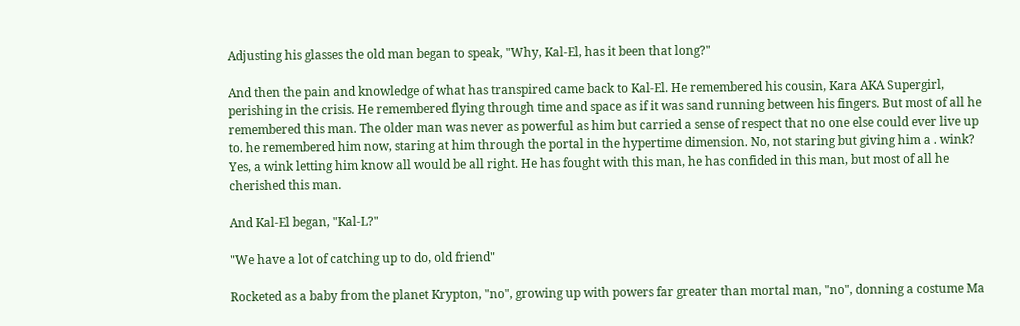Adjusting his glasses the old man began to speak, "Why, Kal-El, has it been that long?"

And then the pain and knowledge of what has transpired came back to Kal-El. He remembered his cousin, Kara AKA Supergirl, perishing in the crisis. He remembered flying through time and space as if it was sand running between his fingers. But most of all he remembered this man. The older man was never as powerful as him but carried a sense of respect that no one else could ever live up to. he remembered him now, staring at him through the portal in the hypertime dimension. No, not staring but giving him a . wink? Yes, a wink letting him know all would be all right. He has fought with this man, he has confided in this man, but most of all he cherished this man.

And Kal-El began, "Kal-L?"

"We have a lot of catching up to do, old friend"

Rocketed as a baby from the planet Krypton, "no", growing up with powers far greater than mortal man, "no", donning a costume Ma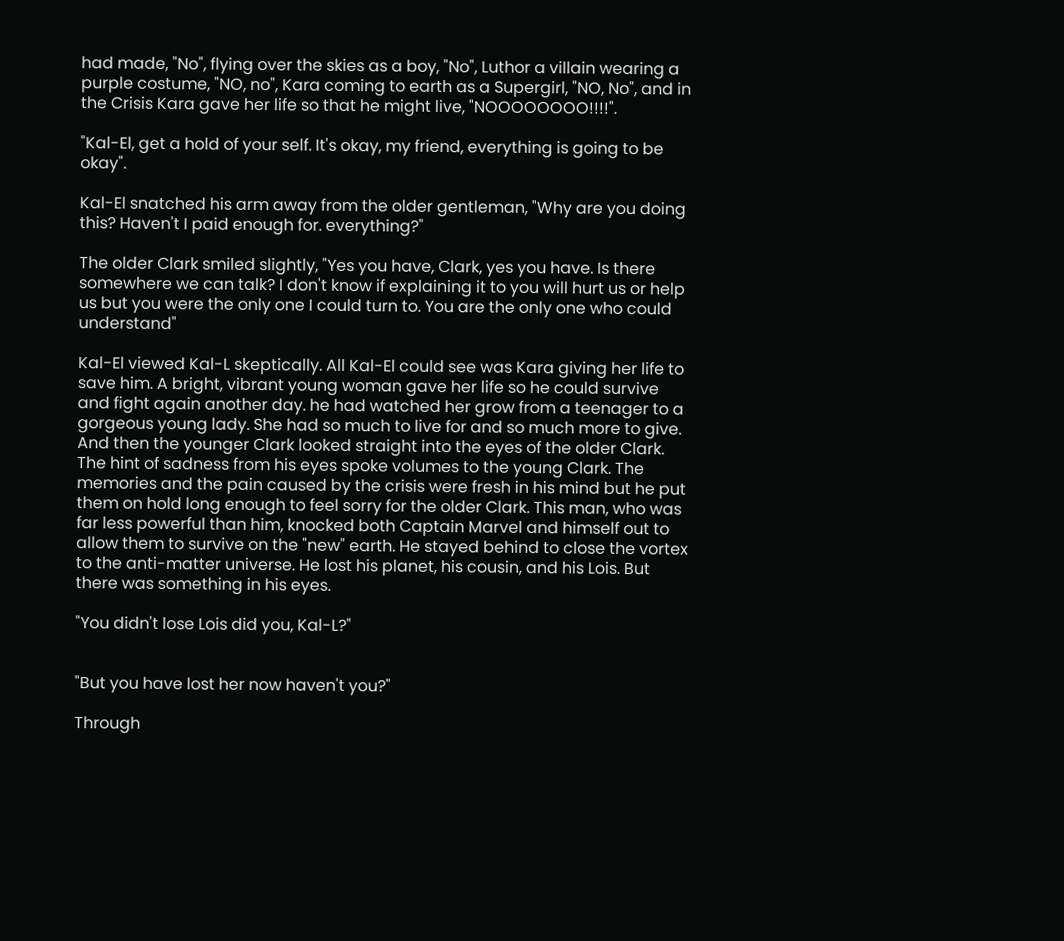had made, "No", flying over the skies as a boy, "No", Luthor a villain wearing a purple costume, "NO, no", Kara coming to earth as a Supergirl, "NO, No", and in the Crisis Kara gave her life so that he might live, "NOOOOOOOO!!!!".

"Kal-El, get a hold of your self. It's okay, my friend, everything is going to be okay".

Kal-El snatched his arm away from the older gentleman, "Why are you doing this? Haven't I paid enough for. everything?"

The older Clark smiled slightly, "Yes you have, Clark, yes you have. Is there somewhere we can talk? I don't know if explaining it to you will hurt us or help us but you were the only one I could turn to. You are the only one who could understand"

Kal-El viewed Kal-L skeptically. All Kal-El could see was Kara giving her life to save him. A bright, vibrant young woman gave her life so he could survive and fight again another day. he had watched her grow from a teenager to a gorgeous young lady. She had so much to live for and so much more to give. And then the younger Clark looked straight into the eyes of the older Clark. The hint of sadness from his eyes spoke volumes to the young Clark. The memories and the pain caused by the crisis were fresh in his mind but he put them on hold long enough to feel sorry for the older Clark. This man, who was far less powerful than him, knocked both Captain Marvel and himself out to allow them to survive on the "new" earth. He stayed behind to close the vortex to the anti-matter universe. He lost his planet, his cousin, and his Lois. But there was something in his eyes.

"You didn't lose Lois did you, Kal-L?"


"But you have lost her now haven't you?"

Through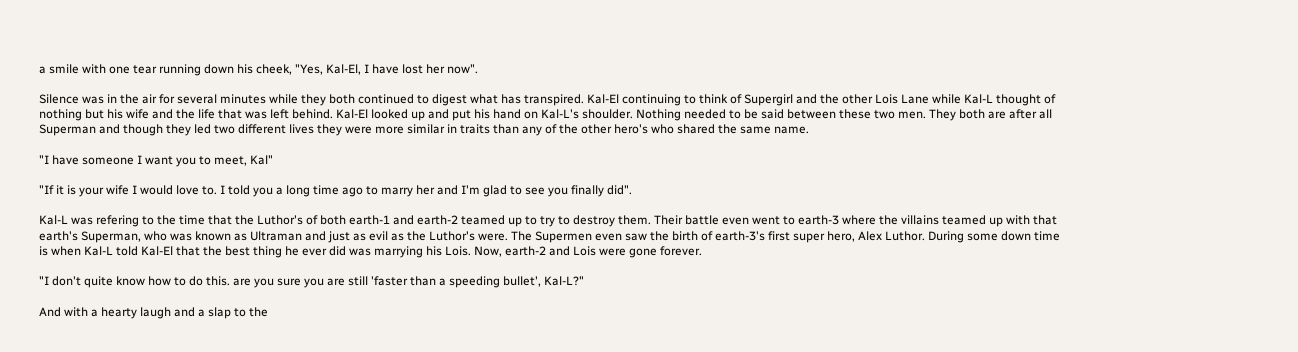a smile with one tear running down his cheek, "Yes, Kal-El, I have lost her now".

Silence was in the air for several minutes while they both continued to digest what has transpired. Kal-El continuing to think of Supergirl and the other Lois Lane while Kal-L thought of nothing but his wife and the life that was left behind. Kal-El looked up and put his hand on Kal-L's shoulder. Nothing needed to be said between these two men. They both are after all Superman and though they led two different lives they were more similar in traits than any of the other hero's who shared the same name.

"I have someone I want you to meet, Kal"

"If it is your wife I would love to. I told you a long time ago to marry her and I'm glad to see you finally did".

Kal-L was refering to the time that the Luthor's of both earth-1 and earth-2 teamed up to try to destroy them. Their battle even went to earth-3 where the villains teamed up with that earth's Superman, who was known as Ultraman and just as evil as the Luthor's were. The Supermen even saw the birth of earth-3's first super hero, Alex Luthor. During some down time is when Kal-L told Kal-El that the best thing he ever did was marrying his Lois. Now, earth-2 and Lois were gone forever.

"I don't quite know how to do this. are you sure you are still 'faster than a speeding bullet', Kal-L?"

And with a hearty laugh and a slap to the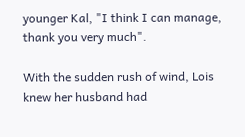younger Kal, "I think I can manage, thank you very much".

With the sudden rush of wind, Lois knew her husband had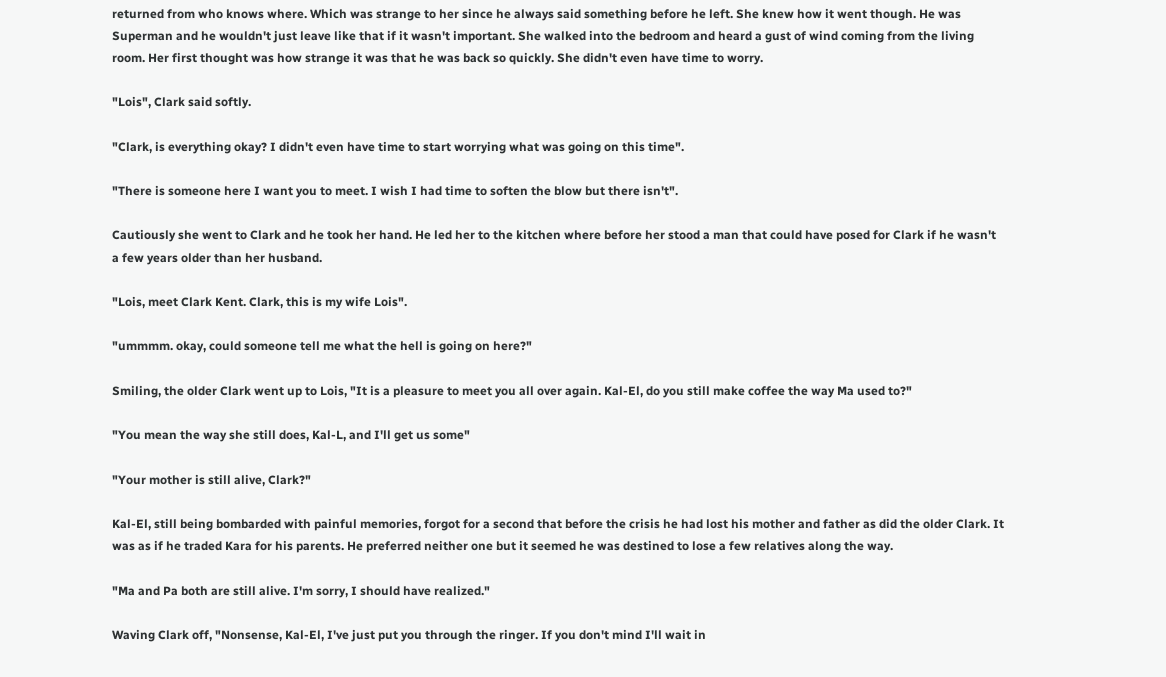returned from who knows where. Which was strange to her since he always said something before he left. She knew how it went though. He was Superman and he wouldn't just leave like that if it wasn't important. She walked into the bedroom and heard a gust of wind coming from the living room. Her first thought was how strange it was that he was back so quickly. She didn't even have time to worry.

"Lois", Clark said softly.

"Clark, is everything okay? I didn't even have time to start worrying what was going on this time".

"There is someone here I want you to meet. I wish I had time to soften the blow but there isn't".

Cautiously she went to Clark and he took her hand. He led her to the kitchen where before her stood a man that could have posed for Clark if he wasn't a few years older than her husband.

"Lois, meet Clark Kent. Clark, this is my wife Lois".

"ummmm. okay, could someone tell me what the hell is going on here?"

Smiling, the older Clark went up to Lois, "It is a pleasure to meet you all over again. Kal-El, do you still make coffee the way Ma used to?"

"You mean the way she still does, Kal-L, and I'll get us some"

"Your mother is still alive, Clark?"

Kal-El, still being bombarded with painful memories, forgot for a second that before the crisis he had lost his mother and father as did the older Clark. It was as if he traded Kara for his parents. He preferred neither one but it seemed he was destined to lose a few relatives along the way.

"Ma and Pa both are still alive. I'm sorry, I should have realized."

Waving Clark off, "Nonsense, Kal-El, I've just put you through the ringer. If you don't mind I'll wait in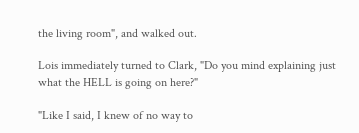the living room", and walked out.

Lois immediately turned to Clark, "Do you mind explaining just what the HELL is going on here?"

"Like I said, I knew of no way to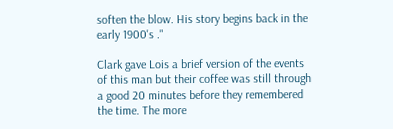soften the blow. His story begins back in the early 1900's ."

Clark gave Lois a brief version of the events of this man but their coffee was still through a good 20 minutes before they remembered the time. The more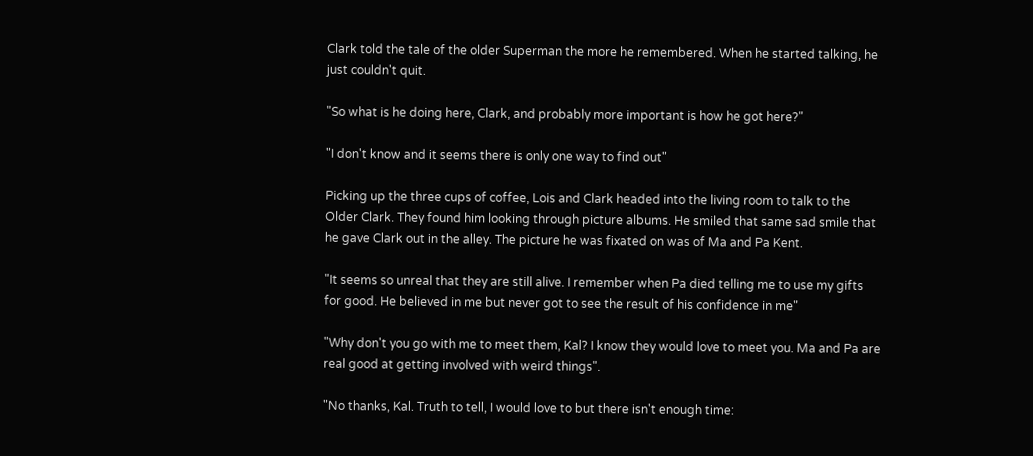Clark told the tale of the older Superman the more he remembered. When he started talking, he just couldn't quit.

"So what is he doing here, Clark, and probably more important is how he got here?"

"I don't know and it seems there is only one way to find out"

Picking up the three cups of coffee, Lois and Clark headed into the living room to talk to the Older Clark. They found him looking through picture albums. He smiled that same sad smile that he gave Clark out in the alley. The picture he was fixated on was of Ma and Pa Kent.

"It seems so unreal that they are still alive. I remember when Pa died telling me to use my gifts for good. He believed in me but never got to see the result of his confidence in me"

"Why don't you go with me to meet them, Kal? I know they would love to meet you. Ma and Pa are real good at getting involved with weird things".

"No thanks, Kal. Truth to tell, I would love to but there isn't enough time: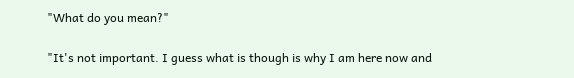"What do you mean?"

"It's not important. I guess what is though is why I am here now and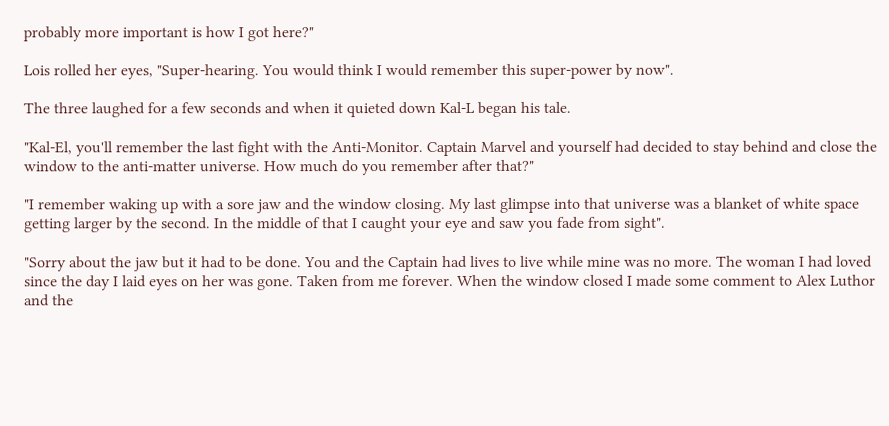probably more important is how I got here?"

Lois rolled her eyes, "Super-hearing. You would think I would remember this super-power by now".

The three laughed for a few seconds and when it quieted down Kal-L began his tale.

"Kal-El, you'll remember the last fight with the Anti-Monitor. Captain Marvel and yourself had decided to stay behind and close the window to the anti-matter universe. How much do you remember after that?"

"I remember waking up with a sore jaw and the window closing. My last glimpse into that universe was a blanket of white space getting larger by the second. In the middle of that I caught your eye and saw you fade from sight".

"Sorry about the jaw but it had to be done. You and the Captain had lives to live while mine was no more. The woman I had loved since the day I laid eyes on her was gone. Taken from me forever. When the window closed I made some comment to Alex Luthor and the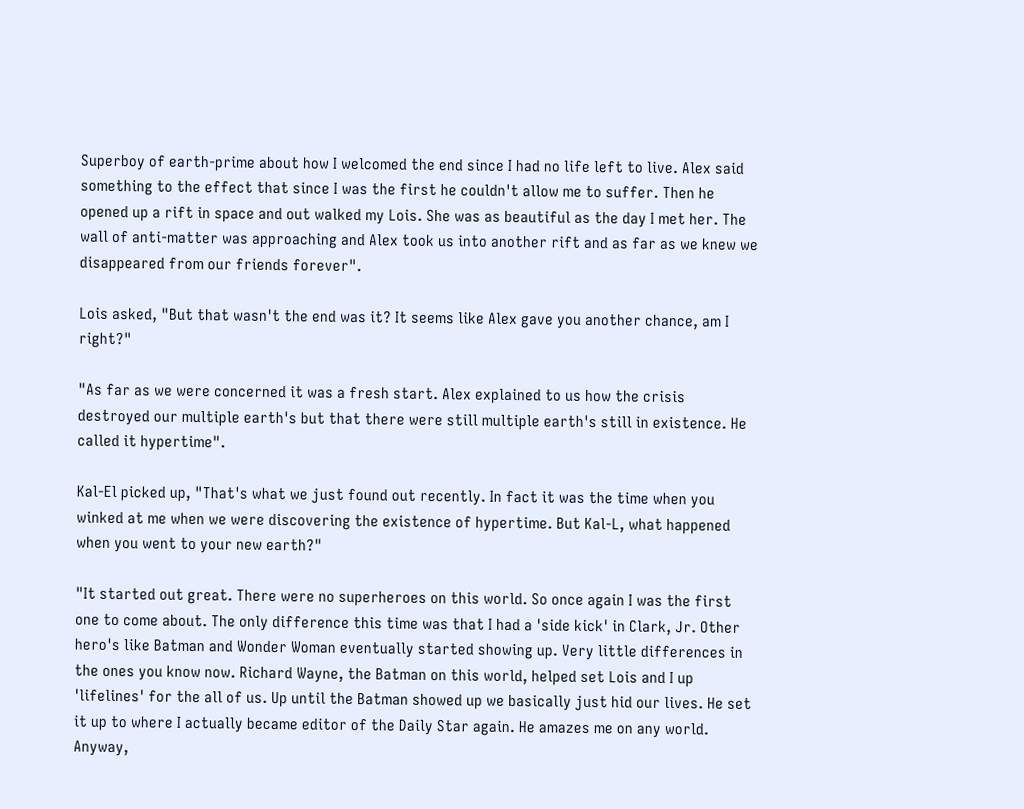Superboy of earth-prime about how I welcomed the end since I had no life left to live. Alex said something to the effect that since I was the first he couldn't allow me to suffer. Then he opened up a rift in space and out walked my Lois. She was as beautiful as the day I met her. The wall of anti-matter was approaching and Alex took us into another rift and as far as we knew we disappeared from our friends forever".

Lois asked, "But that wasn't the end was it? It seems like Alex gave you another chance, am I right?"

"As far as we were concerned it was a fresh start. Alex explained to us how the crisis destroyed our multiple earth's but that there were still multiple earth's still in existence. He called it hypertime".

Kal-El picked up, "That's what we just found out recently. In fact it was the time when you winked at me when we were discovering the existence of hypertime. But Kal-L, what happened when you went to your new earth?"

"It started out great. There were no superheroes on this world. So once again I was the first one to come about. The only difference this time was that I had a 'side kick' in Clark, Jr. Other hero's like Batman and Wonder Woman eventually started showing up. Very little differences in the ones you know now. Richard Wayne, the Batman on this world, helped set Lois and I up 'lifelines' for the all of us. Up until the Batman showed up we basically just hid our lives. He set it up to where I actually became editor of the Daily Star again. He amazes me on any world. Anyway,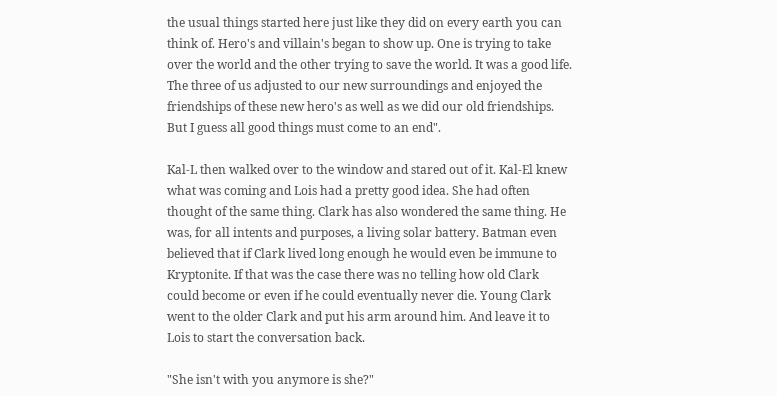the usual things started here just like they did on every earth you can think of. Hero's and villain's began to show up. One is trying to take over the world and the other trying to save the world. It was a good life. The three of us adjusted to our new surroundings and enjoyed the friendships of these new hero's as well as we did our old friendships. But I guess all good things must come to an end".

Kal-L then walked over to the window and stared out of it. Kal-El knew what was coming and Lois had a pretty good idea. She had often thought of the same thing. Clark has also wondered the same thing. He was, for all intents and purposes, a living solar battery. Batman even believed that if Clark lived long enough he would even be immune to Kryptonite. If that was the case there was no telling how old Clark could become or even if he could eventually never die. Young Clark went to the older Clark and put his arm around him. And leave it to Lois to start the conversation back.

"She isn't with you anymore is she?"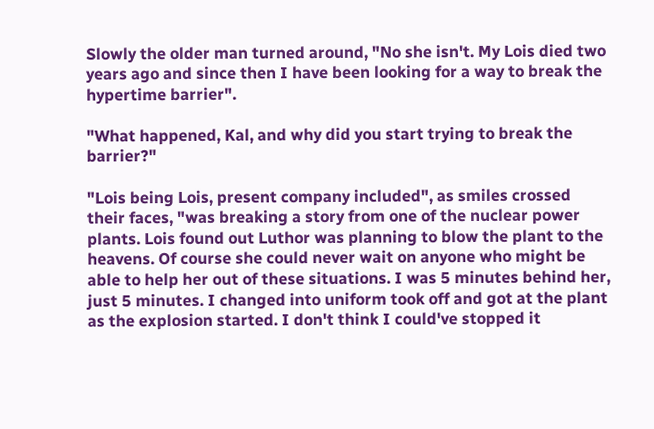Slowly the older man turned around, "No she isn't. My Lois died two years ago and since then I have been looking for a way to break the hypertime barrier".

"What happened, Kal, and why did you start trying to break the barrier?"

"Lois being Lois, present company included", as smiles crossed their faces, "was breaking a story from one of the nuclear power plants. Lois found out Luthor was planning to blow the plant to the heavens. Of course she could never wait on anyone who might be able to help her out of these situations. I was 5 minutes behind her, just 5 minutes. I changed into uniform took off and got at the plant as the explosion started. I don't think I could've stopped it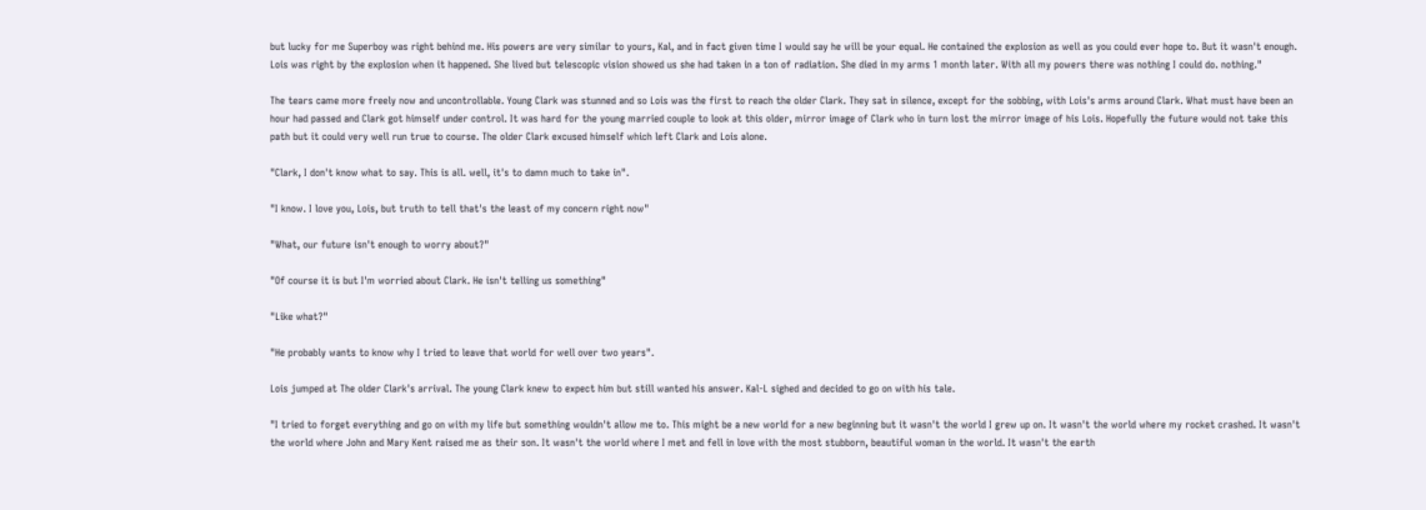but lucky for me Superboy was right behind me. His powers are very similar to yours, Kal, and in fact given time I would say he will be your equal. He contained the explosion as well as you could ever hope to. But it wasn't enough. Lois was right by the explosion when it happened. She lived but telescopic vision showed us she had taken in a ton of radiation. She died in my arms 1 month later. With all my powers there was nothing I could do. nothing."

The tears came more freely now and uncontrollable. Young Clark was stunned and so Lois was the first to reach the older Clark. They sat in silence, except for the sobbing, with Lois's arms around Clark. What must have been an hour had passed and Clark got himself under control. It was hard for the young married couple to look at this older, mirror image of Clark who in turn lost the mirror image of his Lois. Hopefully the future would not take this path but it could very well run true to course. The older Clark excused himself which left Clark and Lois alone.

"Clark, I don't know what to say. This is all. well, it's to damn much to take in".

"I know. I love you, Lois, but truth to tell that's the least of my concern right now"

"What, our future isn't enough to worry about?"

"Of course it is but I'm worried about Clark. He isn't telling us something"

"Like what?"

"He probably wants to know why I tried to leave that world for well over two years".

Lois jumped at The older Clark's arrival. The young Clark knew to expect him but still wanted his answer. Kal-L sighed and decided to go on with his tale.

"I tried to forget everything and go on with my life but something wouldn't allow me to. This might be a new world for a new beginning but it wasn't the world I grew up on. It wasn't the world where my rocket crashed. It wasn't the world where John and Mary Kent raised me as their son. It wasn't the world where I met and fell in love with the most stubborn, beautiful woman in the world. It wasn't the earth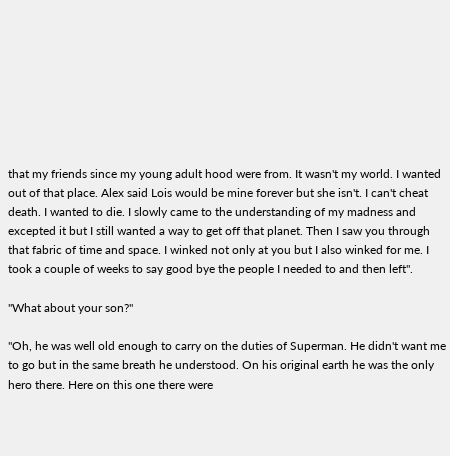that my friends since my young adult hood were from. It wasn't my world. I wanted out of that place. Alex said Lois would be mine forever but she isn't. I can't cheat death. I wanted to die. I slowly came to the understanding of my madness and excepted it but I still wanted a way to get off that planet. Then I saw you through that fabric of time and space. I winked not only at you but I also winked for me. I took a couple of weeks to say good bye the people I needed to and then left".

"What about your son?"

"Oh, he was well old enough to carry on the duties of Superman. He didn't want me to go but in the same breath he understood. On his original earth he was the only hero there. Here on this one there were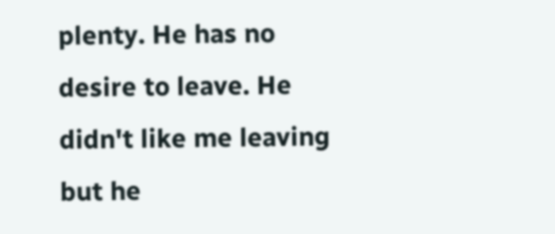plenty. He has no desire to leave. He didn't like me leaving but he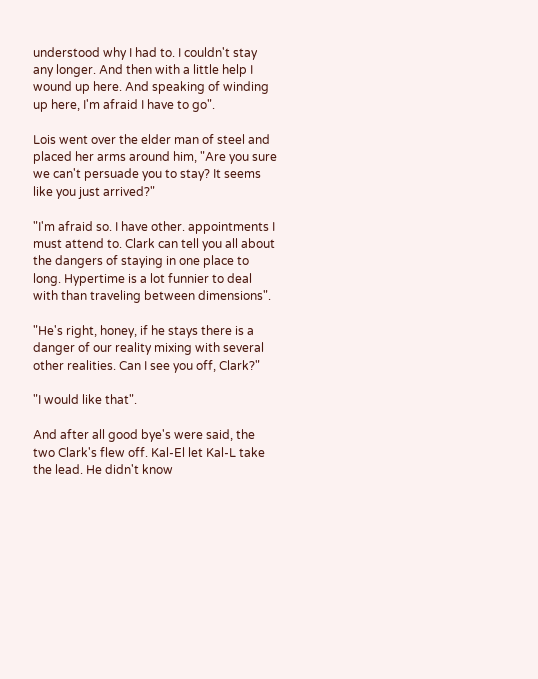understood why I had to. I couldn't stay any longer. And then with a little help I wound up here. And speaking of winding up here, I'm afraid I have to go".

Lois went over the elder man of steel and placed her arms around him, "Are you sure we can't persuade you to stay? It seems like you just arrived?"

"I'm afraid so. I have other. appointments I must attend to. Clark can tell you all about the dangers of staying in one place to long. Hypertime is a lot funnier to deal with than traveling between dimensions".

"He's right, honey, if he stays there is a danger of our reality mixing with several other realities. Can I see you off, Clark?"

"I would like that".

And after all good bye's were said, the two Clark's flew off. Kal-El let Kal-L take the lead. He didn't know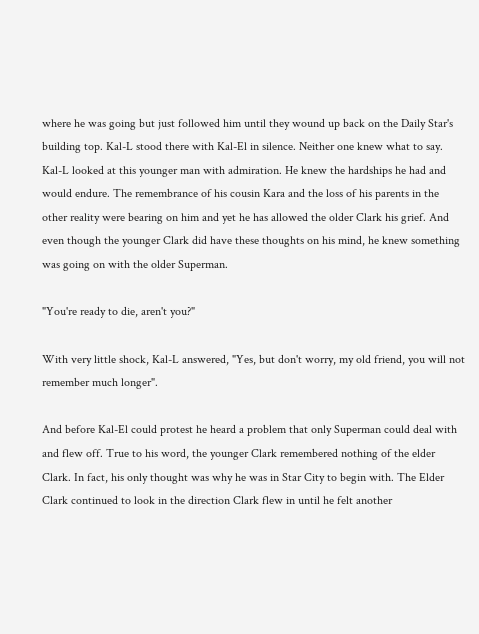where he was going but just followed him until they wound up back on the Daily Star's building top. Kal-L stood there with Kal-El in silence. Neither one knew what to say. Kal-L looked at this younger man with admiration. He knew the hardships he had and would endure. The remembrance of his cousin Kara and the loss of his parents in the other reality were bearing on him and yet he has allowed the older Clark his grief. And even though the younger Clark did have these thoughts on his mind, he knew something was going on with the older Superman.

"You're ready to die, aren't you?"

With very little shock, Kal-L answered, "Yes, but don't worry, my old friend, you will not remember much longer".

And before Kal-El could protest he heard a problem that only Superman could deal with and flew off. True to his word, the younger Clark remembered nothing of the elder Clark. In fact, his only thought was why he was in Star City to begin with. The Elder Clark continued to look in the direction Clark flew in until he felt another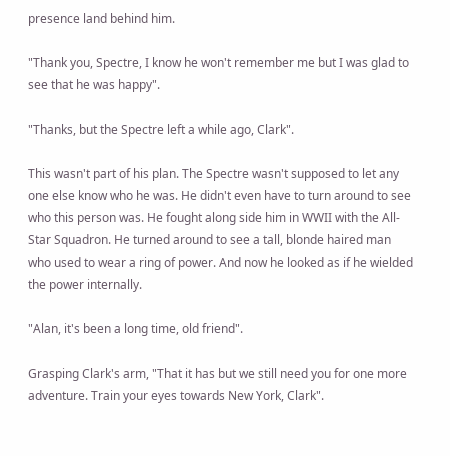presence land behind him.

"Thank you, Spectre, I know he won't remember me but I was glad to see that he was happy".

"Thanks, but the Spectre left a while ago, Clark".

This wasn't part of his plan. The Spectre wasn't supposed to let any one else know who he was. He didn't even have to turn around to see who this person was. He fought along side him in WWII with the All-Star Squadron. He turned around to see a tall, blonde haired man who used to wear a ring of power. And now he looked as if he wielded the power internally.

"Alan, it's been a long time, old friend".

Grasping Clark's arm, "That it has but we still need you for one more adventure. Train your eyes towards New York, Clark".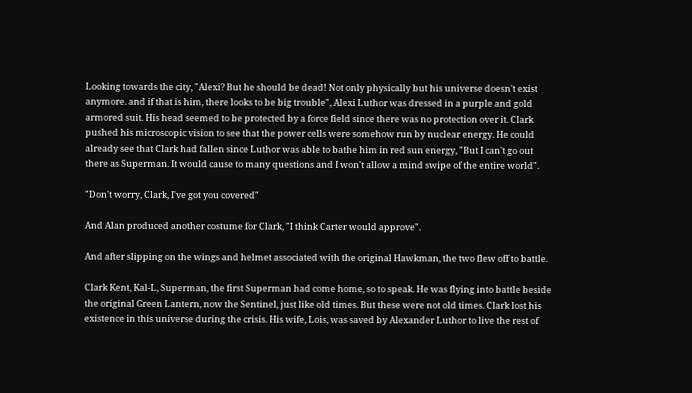Looking towards the city, "Alexi? But he should be dead! Not only physically but his universe doesn't exist anymore. and if that is him, there looks to be big trouble", Alexi Luthor was dressed in a purple and gold armored suit. His head seemed to be protected by a force field since there was no protection over it. Clark pushed his microscopic vision to see that the power cells were somehow run by nuclear energy. He could already see that Clark had fallen since Luthor was able to bathe him in red sun energy, "But I can't go out there as Superman. It would cause to many questions and I won't allow a mind swipe of the entire world".

"Don't worry, Clark, I've got you covered"

And Alan produced another costume for Clark, "I think Carter would approve".

And after slipping on the wings and helmet associated with the original Hawkman, the two flew off to battle.

Clark Kent, Kal-L, Superman, the first Superman had come home, so to speak. He was flying into battle beside the original Green Lantern, now the Sentinel, just like old times. But these were not old times. Clark lost his existence in this universe during the crisis. His wife, Lois, was saved by Alexander Luthor to live the rest of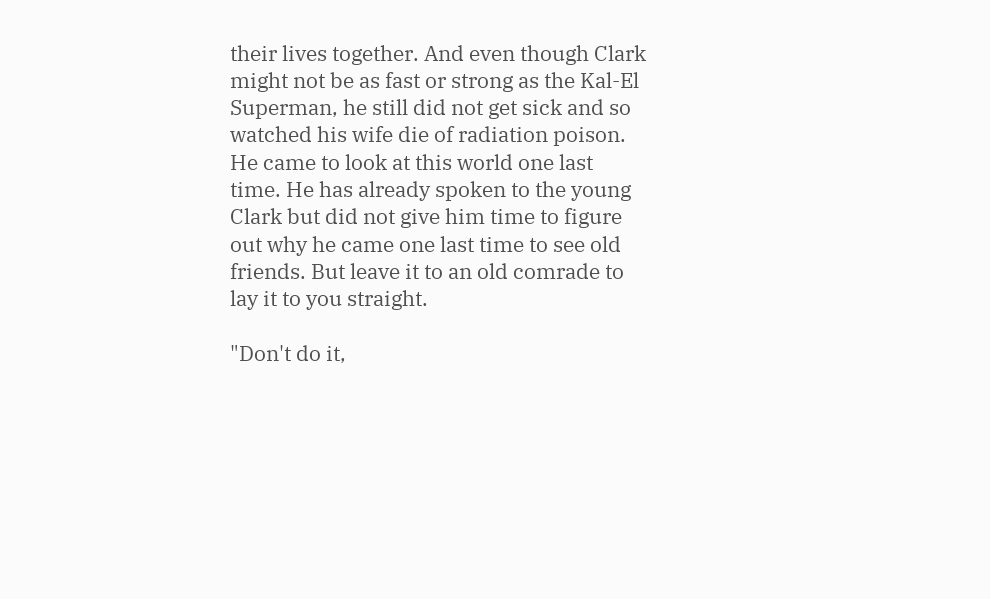their lives together. And even though Clark might not be as fast or strong as the Kal-El Superman, he still did not get sick and so watched his wife die of radiation poison. He came to look at this world one last time. He has already spoken to the young Clark but did not give him time to figure out why he came one last time to see old friends. But leave it to an old comrade to lay it to you straight.

"Don't do it,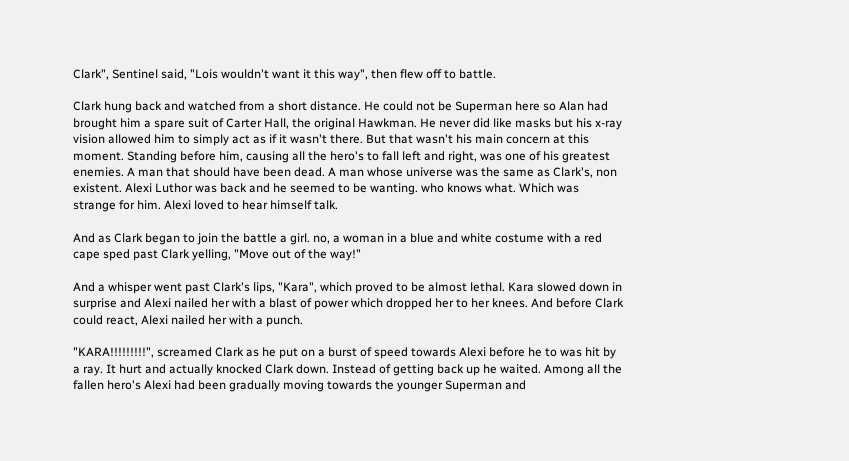Clark", Sentinel said, "Lois wouldn't want it this way", then flew off to battle.

Clark hung back and watched from a short distance. He could not be Superman here so Alan had brought him a spare suit of Carter Hall, the original Hawkman. He never did like masks but his x-ray vision allowed him to simply act as if it wasn't there. But that wasn't his main concern at this moment. Standing before him, causing all the hero's to fall left and right, was one of his greatest enemies. A man that should have been dead. A man whose universe was the same as Clark's, non existent. Alexi Luthor was back and he seemed to be wanting. who knows what. Which was strange for him. Alexi loved to hear himself talk.

And as Clark began to join the battle a girl. no, a woman in a blue and white costume with a red cape sped past Clark yelling, "Move out of the way!"

And a whisper went past Clark's lips, "Kara", which proved to be almost lethal. Kara slowed down in surprise and Alexi nailed her with a blast of power which dropped her to her knees. And before Clark could react, Alexi nailed her with a punch.

"KARA!!!!!!!!!", screamed Clark as he put on a burst of speed towards Alexi before he to was hit by a ray. It hurt and actually knocked Clark down. Instead of getting back up he waited. Among all the fallen hero's Alexi had been gradually moving towards the younger Superman and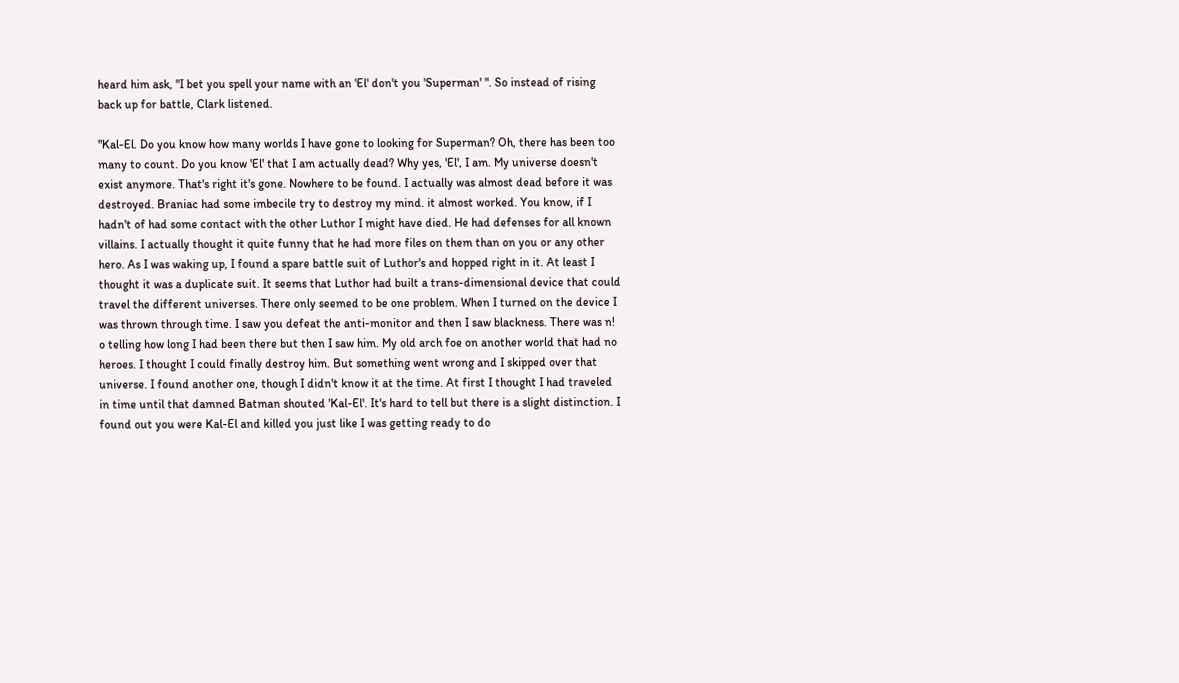heard him ask, "I bet you spell your name with an 'El' don't you 'Superman' ". So instead of rising back up for battle, Clark listened.

"Kal-El. Do you know how many worlds I have gone to looking for Superman? Oh, there has been too many to count. Do you know 'El' that I am actually dead? Why yes, 'El', I am. My universe doesn't exist anymore. That's right it's gone. Nowhere to be found. I actually was almost dead before it was destroyed. Braniac had some imbecile try to destroy my mind. it almost worked. You know, if I hadn't of had some contact with the other Luthor I might have died. He had defenses for all known villains. I actually thought it quite funny that he had more files on them than on you or any other hero. As I was waking up, I found a spare battle suit of Luthor's and hopped right in it. At least I thought it was a duplicate suit. It seems that Luthor had built a trans-dimensional device that could travel the different universes. There only seemed to be one problem. When I turned on the device I was thrown through time. I saw you defeat the anti-monitor and then I saw blackness. There was n! o telling how long I had been there but then I saw him. My old arch foe on another world that had no heroes. I thought I could finally destroy him. But something went wrong and I skipped over that universe. I found another one, though I didn't know it at the time. At first I thought I had traveled in time until that damned Batman shouted 'Kal-El'. It's hard to tell but there is a slight distinction. I found out you were Kal-El and killed you just like I was getting ready to do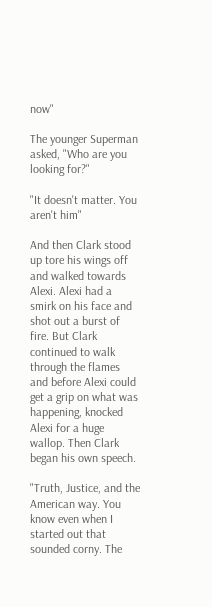now"

The younger Superman asked, "Who are you looking for?"

"It doesn't matter. You aren't him"

And then Clark stood up tore his wings off and walked towards Alexi. Alexi had a smirk on his face and shot out a burst of fire. But Clark continued to walk through the flames and before Alexi could get a grip on what was happening, knocked Alexi for a huge wallop. Then Clark began his own speech.

"Truth, Justice, and the American way. You know even when I started out that sounded corny. The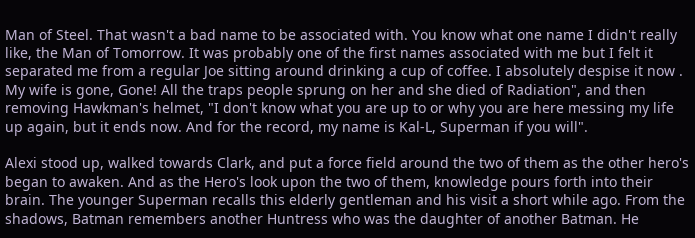Man of Steel. That wasn't a bad name to be associated with. You know what one name I didn't really like, the Man of Tomorrow. It was probably one of the first names associated with me but I felt it separated me from a regular Joe sitting around drinking a cup of coffee. I absolutely despise it now . My wife is gone, Gone! All the traps people sprung on her and she died of Radiation", and then removing Hawkman's helmet, "I don't know what you are up to or why you are here messing my life up again, but it ends now. And for the record, my name is Kal-L, Superman if you will".

Alexi stood up, walked towards Clark, and put a force field around the two of them as the other hero's began to awaken. And as the Hero's look upon the two of them, knowledge pours forth into their brain. The younger Superman recalls this elderly gentleman and his visit a short while ago. From the shadows, Batman remembers another Huntress who was the daughter of another Batman. He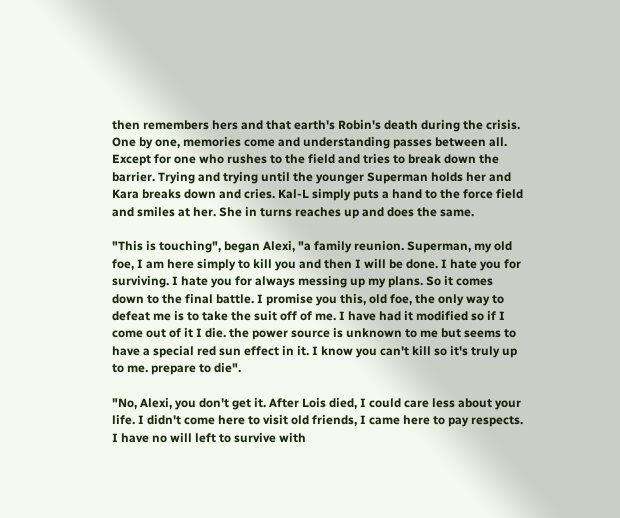then remembers hers and that earth's Robin's death during the crisis. One by one, memories come and understanding passes between all. Except for one who rushes to the field and tries to break down the barrier. Trying and trying until the younger Superman holds her and Kara breaks down and cries. Kal-L simply puts a hand to the force field and smiles at her. She in turns reaches up and does the same.

"This is touching", began Alexi, "a family reunion. Superman, my old foe, I am here simply to kill you and then I will be done. I hate you for surviving. I hate you for always messing up my plans. So it comes down to the final battle. I promise you this, old foe, the only way to defeat me is to take the suit off of me. I have had it modified so if I come out of it I die. the power source is unknown to me but seems to have a special red sun effect in it. I know you can't kill so it's truly up to me. prepare to die".

"No, Alexi, you don't get it. After Lois died, I could care less about your life. I didn't come here to visit old friends, I came here to pay respects. I have no will left to survive with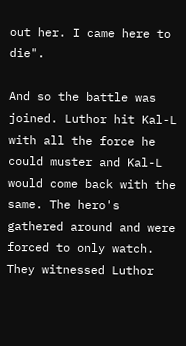out her. I came here to die".

And so the battle was joined. Luthor hit Kal-L with all the force he could muster and Kal-L would come back with the same. The hero's gathered around and were forced to only watch. They witnessed Luthor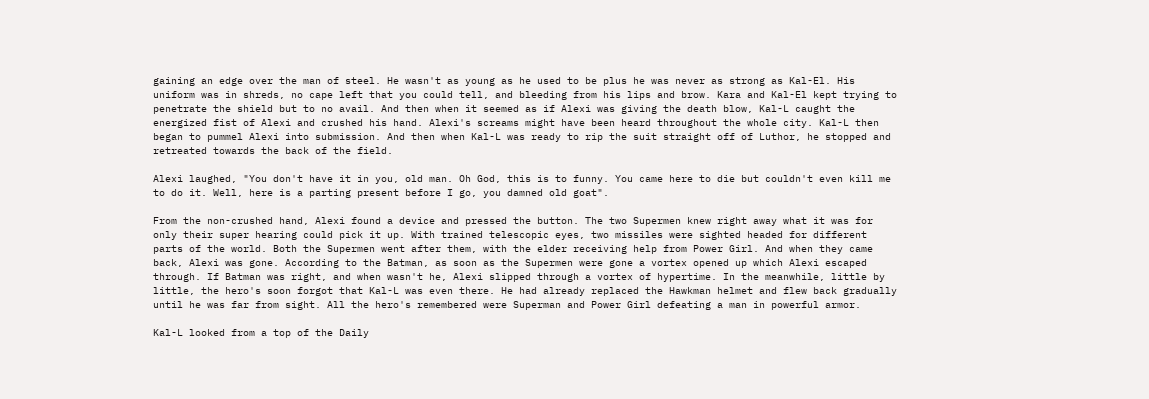gaining an edge over the man of steel. He wasn't as young as he used to be plus he was never as strong as Kal-El. His uniform was in shreds, no cape left that you could tell, and bleeding from his lips and brow. Kara and Kal-El kept trying to penetrate the shield but to no avail. And then when it seemed as if Alexi was giving the death blow, Kal-L caught the energized fist of Alexi and crushed his hand. Alexi's screams might have been heard throughout the whole city. Kal-L then began to pummel Alexi into submission. And then when Kal-L was ready to rip the suit straight off of Luthor, he stopped and retreated towards the back of the field.

Alexi laughed, "You don't have it in you, old man. Oh God, this is to funny. You came here to die but couldn't even kill me to do it. Well, here is a parting present before I go, you damned old goat".

From the non-crushed hand, Alexi found a device and pressed the button. The two Supermen knew right away what it was for only their super hearing could pick it up. With trained telescopic eyes, two missiles were sighted headed for different parts of the world. Both the Supermen went after them, with the elder receiving help from Power Girl. And when they came back, Alexi was gone. According to the Batman, as soon as the Supermen were gone a vortex opened up which Alexi escaped through. If Batman was right, and when wasn't he, Alexi slipped through a vortex of hypertime. In the meanwhile, little by little, the hero's soon forgot that Kal-L was even there. He had already replaced the Hawkman helmet and flew back gradually until he was far from sight. All the hero's remembered were Superman and Power Girl defeating a man in powerful armor.

Kal-L looked from a top of the Daily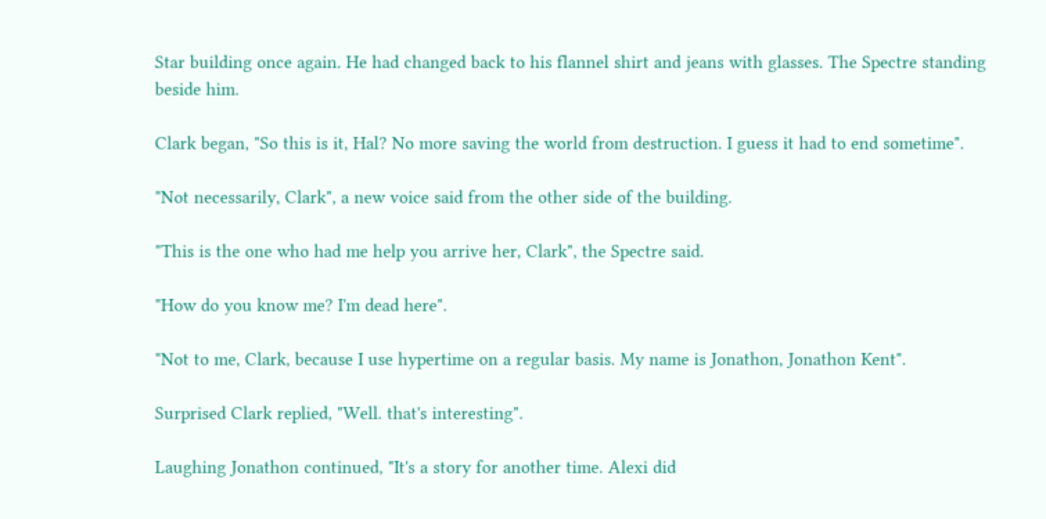Star building once again. He had changed back to his flannel shirt and jeans with glasses. The Spectre standing beside him.

Clark began, "So this is it, Hal? No more saving the world from destruction. I guess it had to end sometime".

"Not necessarily, Clark", a new voice said from the other side of the building.

"This is the one who had me help you arrive her, Clark", the Spectre said.

"How do you know me? I'm dead here".

"Not to me, Clark, because I use hypertime on a regular basis. My name is Jonathon, Jonathon Kent".

Surprised Clark replied, "Well. that's interesting".

Laughing Jonathon continued, "It's a story for another time. Alexi did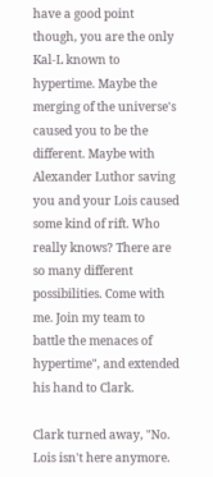have a good point though, you are the only Kal-L known to hypertime. Maybe the merging of the universe's caused you to be the different. Maybe with Alexander Luthor saving you and your Lois caused some kind of rift. Who really knows? There are so many different possibilities. Come with me. Join my team to battle the menaces of hypertime", and extended his hand to Clark.

Clark turned away, "No. Lois isn't here anymore.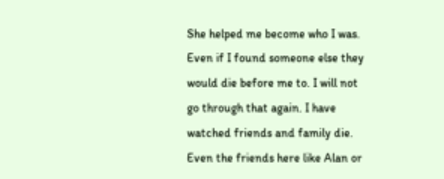She helped me become who I was. Even if I found someone else they would die before me to. I will not go through that again. I have watched friends and family die. Even the friends here like Alan or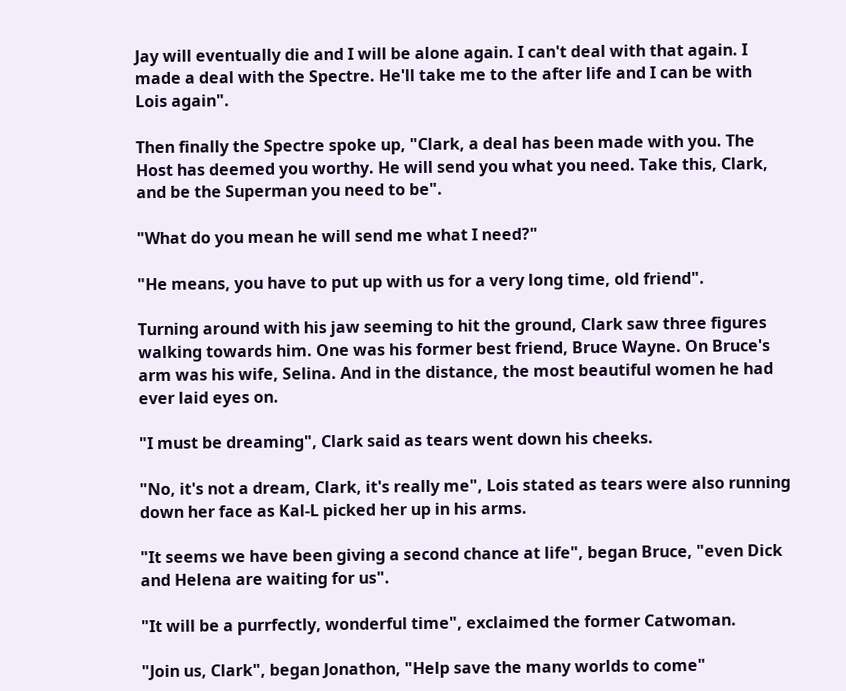Jay will eventually die and I will be alone again. I can't deal with that again. I made a deal with the Spectre. He'll take me to the after life and I can be with Lois again".

Then finally the Spectre spoke up, "Clark, a deal has been made with you. The Host has deemed you worthy. He will send you what you need. Take this, Clark, and be the Superman you need to be".

"What do you mean he will send me what I need?"

"He means, you have to put up with us for a very long time, old friend".

Turning around with his jaw seeming to hit the ground, Clark saw three figures walking towards him. One was his former best friend, Bruce Wayne. On Bruce's arm was his wife, Selina. And in the distance, the most beautiful women he had ever laid eyes on.

"I must be dreaming", Clark said as tears went down his cheeks.

"No, it's not a dream, Clark, it's really me", Lois stated as tears were also running down her face as Kal-L picked her up in his arms.

"It seems we have been giving a second chance at life", began Bruce, "even Dick and Helena are waiting for us".

"It will be a purrfectly, wonderful time", exclaimed the former Catwoman.

"Join us, Clark", began Jonathon, "Help save the many worlds to come"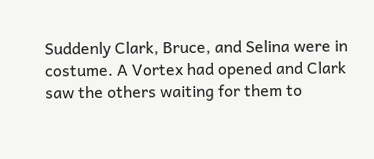Suddenly Clark, Bruce, and Selina were in costume. A Vortex had opened and Clark saw the others waiting for them to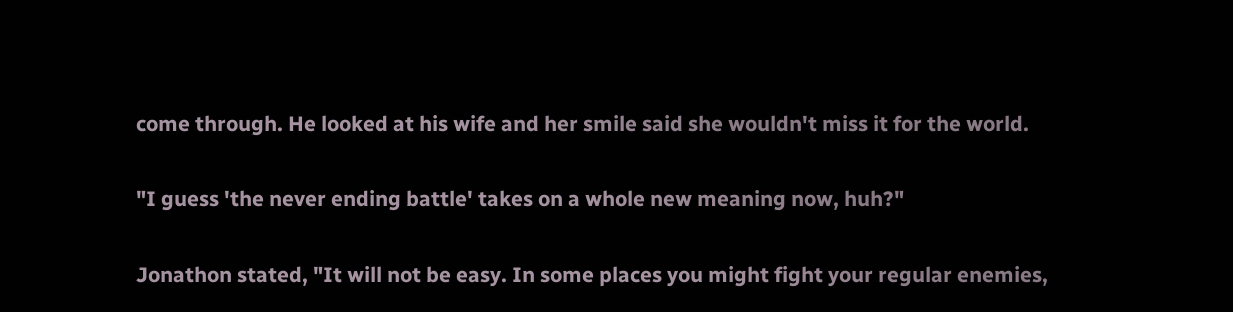come through. He looked at his wife and her smile said she wouldn't miss it for the world.

"I guess 'the never ending battle' takes on a whole new meaning now, huh?"

Jonathon stated, "It will not be easy. In some places you might fight your regular enemies,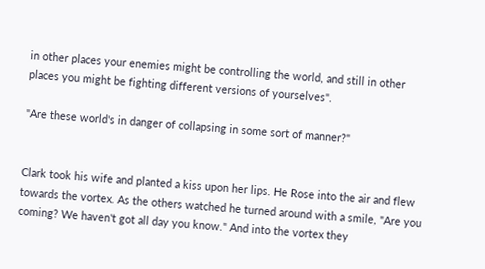in other places your enemies might be controlling the world, and still in other places you might be fighting different versions of yourselves".

"Are these world's in danger of collapsing in some sort of manner?"


Clark took his wife and planted a kiss upon her lips. He Rose into the air and flew towards the vortex. As the others watched he turned around with a smile, "Are you coming? We haven't got all day you know." And into the vortex they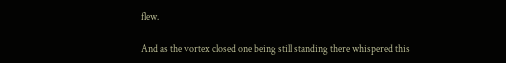flew.

And as the vortex closed one being still standing there whispered this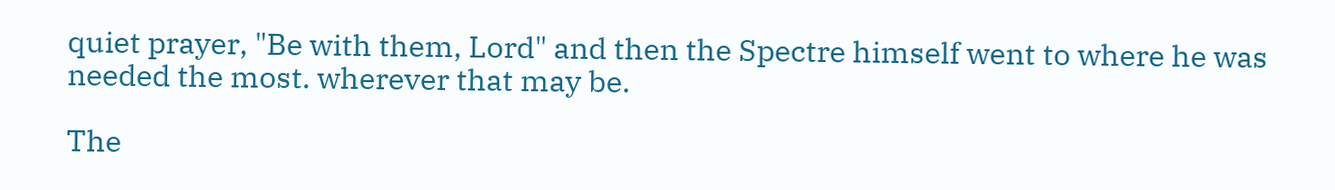quiet prayer, "Be with them, Lord" and then the Spectre himself went to where he was needed the most. wherever that may be.

The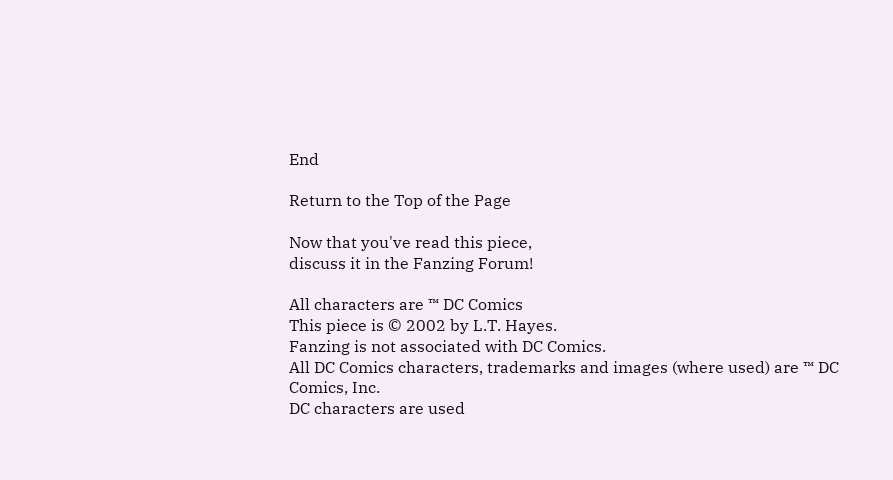End

Return to the Top of the Page

Now that you've read this piece,
discuss it in the Fanzing Forum!

All characters are ™ DC Comics
This piece is © 2002 by L.T. Hayes.
Fanzing is not associated with DC Comics.
All DC Comics characters, trademarks and images (where used) are ™ DC Comics, Inc.
DC characters are used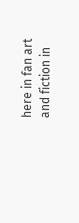here in fan art and fiction in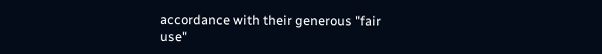accordance with their generous "fair use"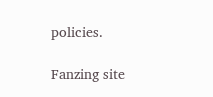policies.

Fanzing site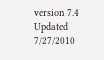version 7.4
Updated 7/27/2010